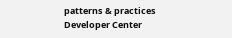patterns & practices Developer Center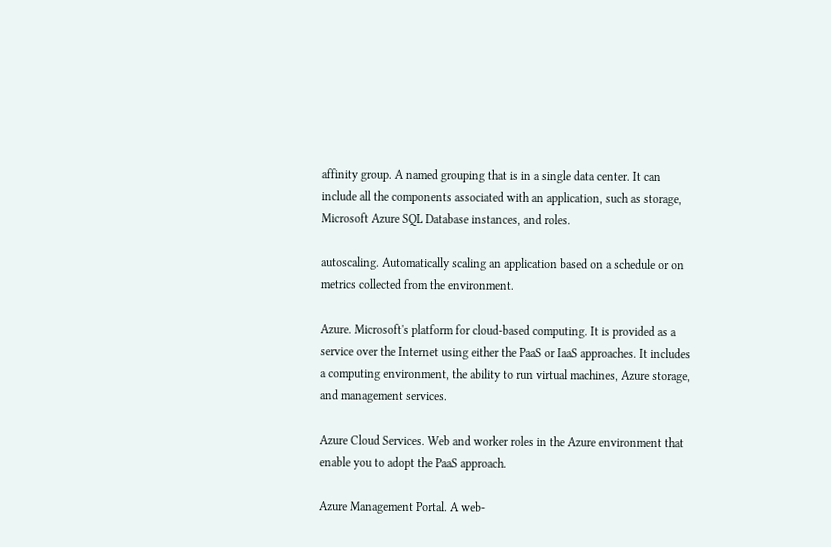affinity group. A named grouping that is in a single data center. It can include all the components associated with an application, such as storage, Microsoft Azure SQL Database instances, and roles.

autoscaling. Automatically scaling an application based on a schedule or on metrics collected from the environment.

Azure. Microsoft's platform for cloud-based computing. It is provided as a service over the Internet using either the PaaS or IaaS approaches. It includes a computing environment, the ability to run virtual machines, Azure storage, and management services.

Azure Cloud Services. Web and worker roles in the Azure environment that enable you to adopt the PaaS approach.

Azure Management Portal. A web-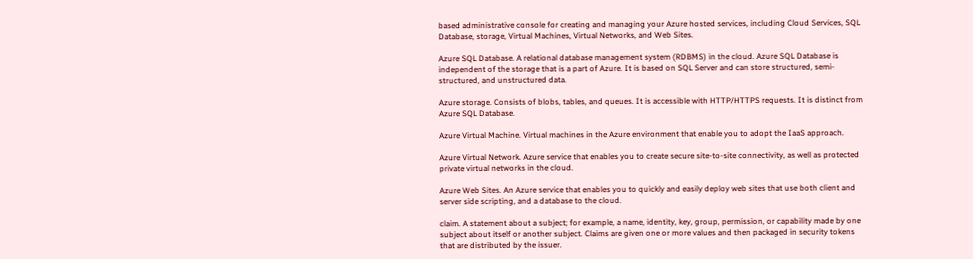based administrative console for creating and managing your Azure hosted services, including Cloud Services, SQL Database, storage, Virtual Machines, Virtual Networks, and Web Sites.

Azure SQL Database. A relational database management system (RDBMS) in the cloud. Azure SQL Database is independent of the storage that is a part of Azure. It is based on SQL Server and can store structured, semi-structured, and unstructured data.

Azure storage. Consists of blobs, tables, and queues. It is accessible with HTTP/HTTPS requests. It is distinct from Azure SQL Database.

Azure Virtual Machine. Virtual machines in the Azure environment that enable you to adopt the IaaS approach.

Azure Virtual Network. Azure service that enables you to create secure site-to-site connectivity, as well as protected private virtual networks in the cloud.

Azure Web Sites. An Azure service that enables you to quickly and easily deploy web sites that use both client and server side scripting, and a database to the cloud.

claim. A statement about a subject; for example, a name, identity, key, group, permission, or capability made by one subject about itself or another subject. Claims are given one or more values and then packaged in security tokens that are distributed by the issuer.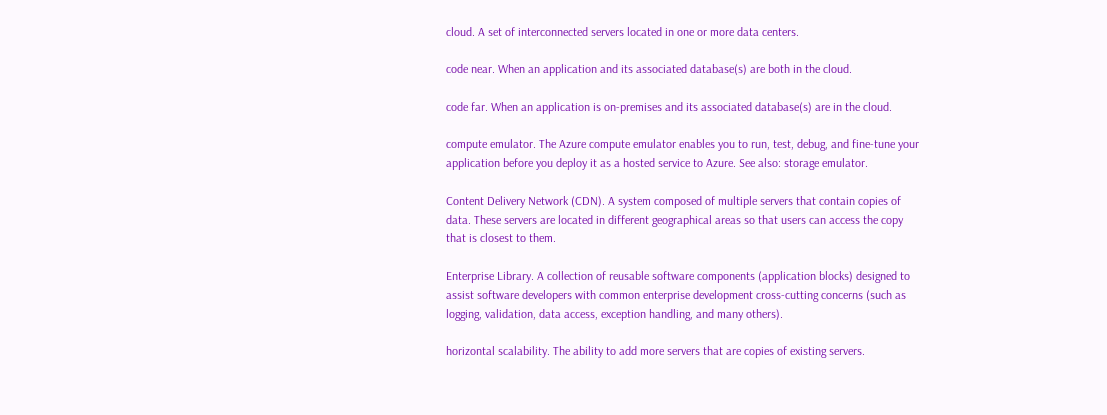cloud. A set of interconnected servers located in one or more data centers.

code near. When an application and its associated database(s) are both in the cloud.

code far. When an application is on-premises and its associated database(s) are in the cloud.

compute emulator. The Azure compute emulator enables you to run, test, debug, and fine-tune your application before you deploy it as a hosted service to Azure. See also: storage emulator.

Content Delivery Network (CDN). A system composed of multiple servers that contain copies of data. These servers are located in different geographical areas so that users can access the copy that is closest to them.

Enterprise Library. A collection of reusable software components (application blocks) designed to assist software developers with common enterprise development cross-cutting concerns (such as logging, validation, data access, exception handling, and many others).

horizontal scalability. The ability to add more servers that are copies of existing servers.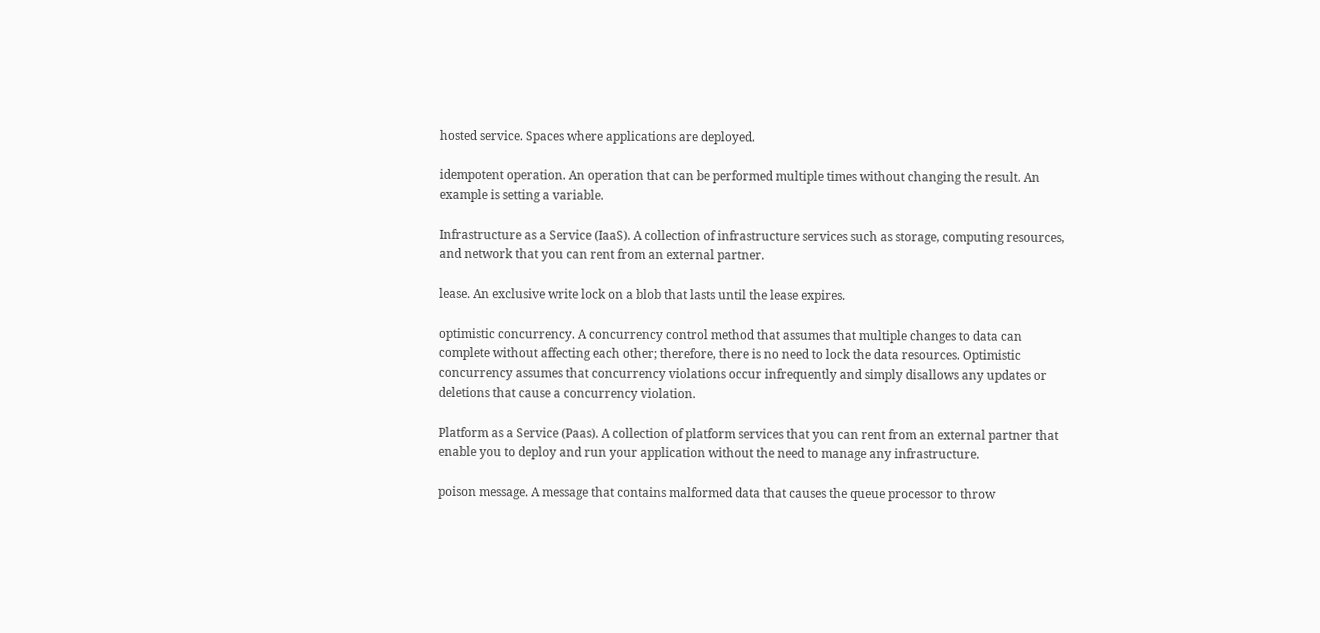hosted service. Spaces where applications are deployed.

idempotent operation. An operation that can be performed multiple times without changing the result. An example is setting a variable.

Infrastructure as a Service (IaaS). A collection of infrastructure services such as storage, computing resources, and network that you can rent from an external partner.

lease. An exclusive write lock on a blob that lasts until the lease expires.

optimistic concurrency. A concurrency control method that assumes that multiple changes to data can complete without affecting each other; therefore, there is no need to lock the data resources. Optimistic concurrency assumes that concurrency violations occur infrequently and simply disallows any updates or deletions that cause a concurrency violation.

Platform as a Service (Paas). A collection of platform services that you can rent from an external partner that enable you to deploy and run your application without the need to manage any infrastructure.

poison message. A message that contains malformed data that causes the queue processor to throw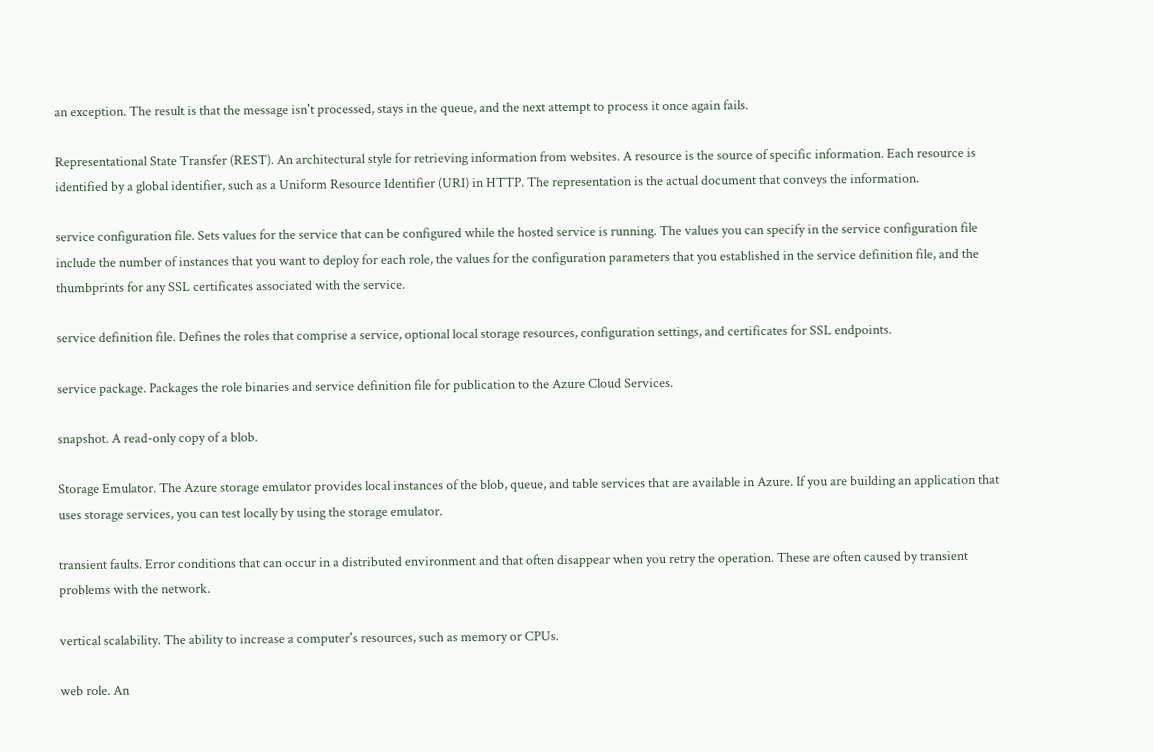an exception. The result is that the message isn't processed, stays in the queue, and the next attempt to process it once again fails.

Representational State Transfer (REST). An architectural style for retrieving information from websites. A resource is the source of specific information. Each resource is identified by a global identifier, such as a Uniform Resource Identifier (URI) in HTTP. The representation is the actual document that conveys the information.

service configuration file. Sets values for the service that can be configured while the hosted service is running. The values you can specify in the service configuration file include the number of instances that you want to deploy for each role, the values for the configuration parameters that you established in the service definition file, and the thumbprints for any SSL certificates associated with the service.

service definition file. Defines the roles that comprise a service, optional local storage resources, configuration settings, and certificates for SSL endpoints.

service package. Packages the role binaries and service definition file for publication to the Azure Cloud Services.

snapshot. A read-only copy of a blob.

Storage Emulator. The Azure storage emulator provides local instances of the blob, queue, and table services that are available in Azure. If you are building an application that uses storage services, you can test locally by using the storage emulator.

transient faults. Error conditions that can occur in a distributed environment and that often disappear when you retry the operation. These are often caused by transient problems with the network.

vertical scalability. The ability to increase a computer's resources, such as memory or CPUs.

web role. An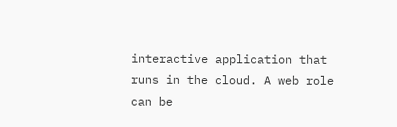interactive application that runs in the cloud. A web role can be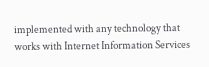implemented with any technology that works with Internet Information Services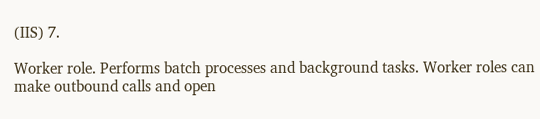(IIS) 7.

Worker role. Performs batch processes and background tasks. Worker roles can make outbound calls and open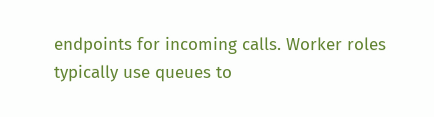endpoints for incoming calls. Worker roles typically use queues to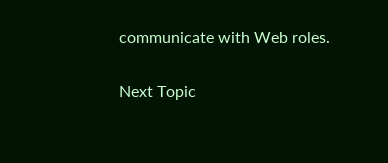communicate with Web roles.

Next Topic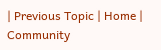| Previous Topic | Home | Community